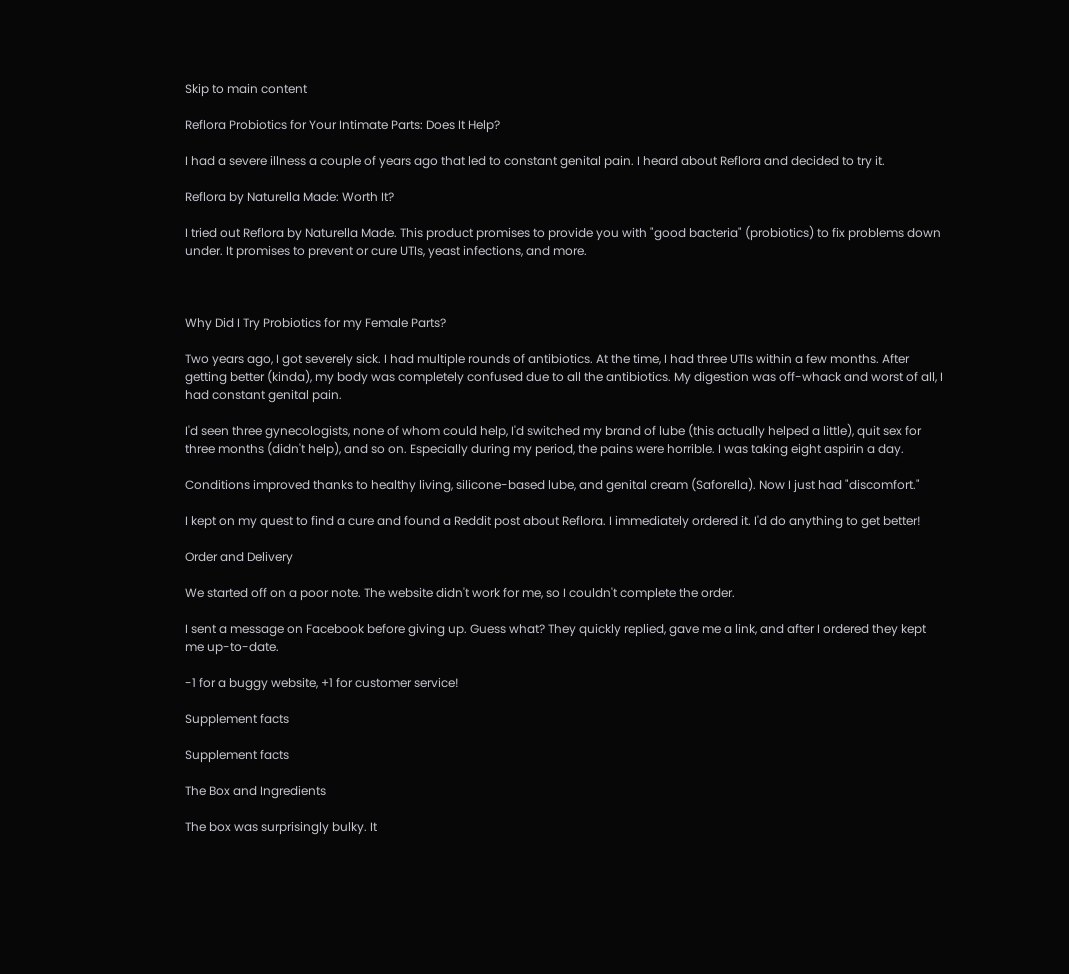Skip to main content

Reflora Probiotics for Your Intimate Parts: Does It Help?

I had a severe illness a couple of years ago that led to constant genital pain. I heard about Reflora and decided to try it.

Reflora by Naturella Made: Worth It?

I tried out Reflora by Naturella Made. This product promises to provide you with "good bacteria" (probiotics) to fix problems down under. It promises to prevent or cure UTIs, yeast infections, and more.



Why Did I Try Probiotics for my Female Parts?

Two years ago, I got severely sick. I had multiple rounds of antibiotics. At the time, I had three UTIs within a few months. After getting better (kinda), my body was completely confused due to all the antibiotics. My digestion was off-whack and worst of all, I had constant genital pain.

I'd seen three gynecologists, none of whom could help, I'd switched my brand of lube (this actually helped a little), quit sex for three months (didn't help), and so on. Especially during my period, the pains were horrible. I was taking eight aspirin a day.

Conditions improved thanks to healthy living, silicone-based lube, and genital cream (Saforella). Now I just had "discomfort."

I kept on my quest to find a cure and found a Reddit post about Reflora. I immediately ordered it. I'd do anything to get better!

Order and Delivery

We started off on a poor note. The website didn't work for me, so I couldn't complete the order.

I sent a message on Facebook before giving up. Guess what? They quickly replied, gave me a link, and after I ordered they kept me up-to-date.

-1 for a buggy website, +1 for customer service!

Supplement facts

Supplement facts

The Box and Ingredients

The box was surprisingly bulky. It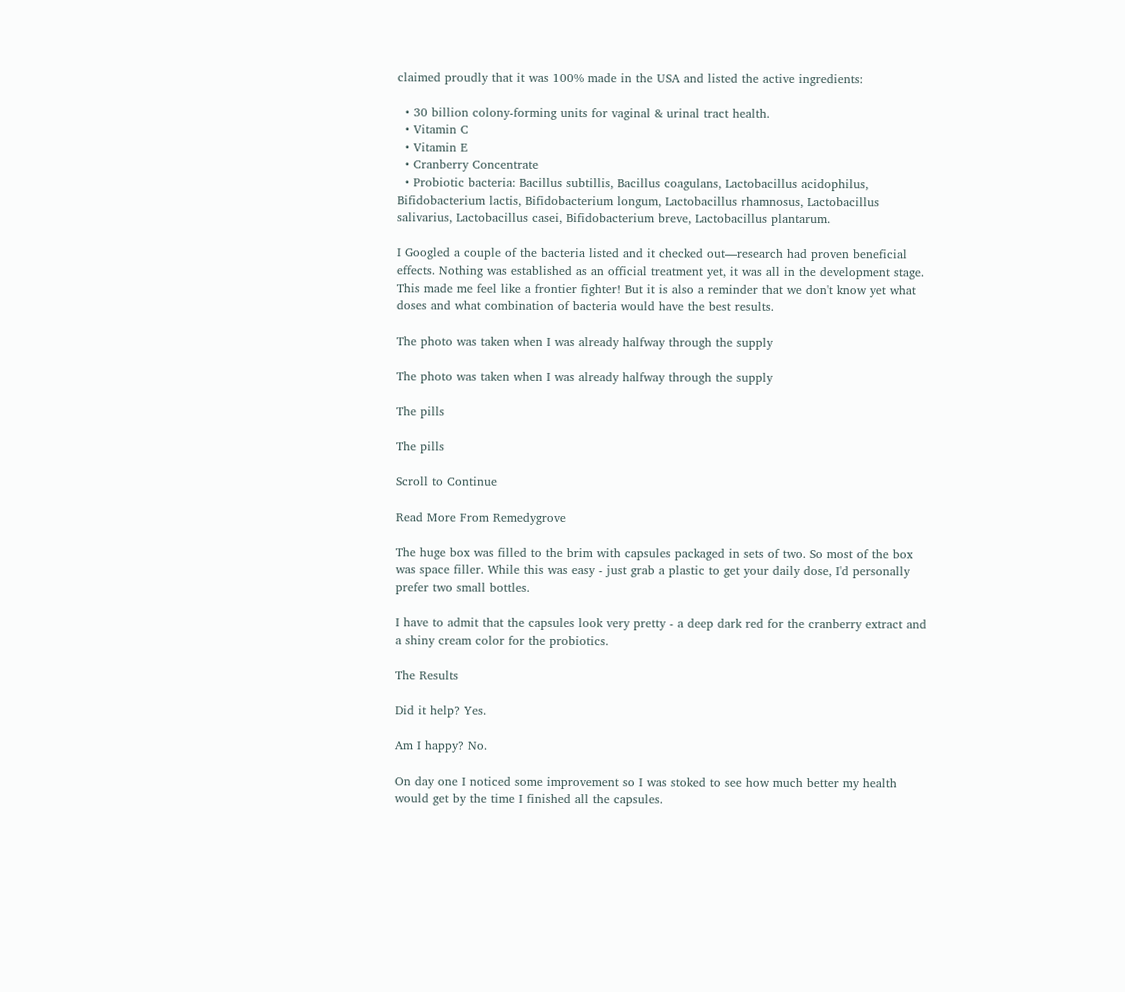claimed proudly that it was 100% made in the USA and listed the active ingredients:

  • 30 billion colony-forming units for vaginal & urinal tract health.
  • Vitamin C
  • Vitamin E
  • Cranberry Concentrate
  • Probiotic bacteria: Bacillus subtillis, Bacillus coagulans, Lactobacillus acidophilus, Bifidobacterium lactis, Bifidobacterium longum, Lactobacillus rhamnosus, Lactobacillus salivarius, Lactobacillus casei, Bifidobacterium breve, Lactobacillus plantarum.

I Googled a couple of the bacteria listed and it checked out—research had proven beneficial effects. Nothing was established as an official treatment yet, it was all in the development stage. This made me feel like a frontier fighter! But it is also a reminder that we don't know yet what doses and what combination of bacteria would have the best results.

The photo was taken when I was already halfway through the supply

The photo was taken when I was already halfway through the supply

The pills

The pills

Scroll to Continue

Read More From Remedygrove

The huge box was filled to the brim with capsules packaged in sets of two. So most of the box was space filler. While this was easy - just grab a plastic to get your daily dose, I'd personally prefer two small bottles.

I have to admit that the capsules look very pretty - a deep dark red for the cranberry extract and a shiny cream color for the probiotics.

The Results

Did it help? Yes.

Am I happy? No.

On day one I noticed some improvement so I was stoked to see how much better my health would get by the time I finished all the capsules.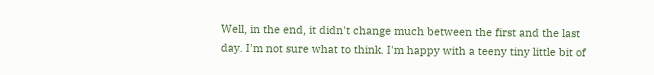Well, in the end, it didn't change much between the first and the last day. I'm not sure what to think. I'm happy with a teeny tiny little bit of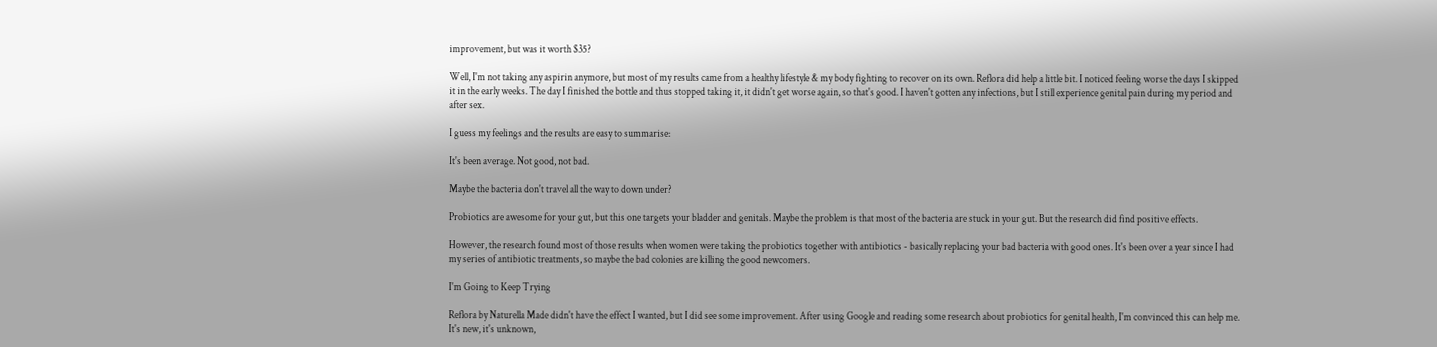improvement, but was it worth $35?

Well, I'm not taking any aspirin anymore, but most of my results came from a healthy lifestyle & my body fighting to recover on its own. Reflora did help a little bit. I noticed feeling worse the days I skipped it in the early weeks. The day I finished the bottle and thus stopped taking it, it didn't get worse again, so that's good. I haven't gotten any infections, but I still experience genital pain during my period and after sex.

I guess my feelings and the results are easy to summarise:

It's been average. Not good, not bad.

Maybe the bacteria don't travel all the way to down under?

Probiotics are awesome for your gut, but this one targets your bladder and genitals. Maybe the problem is that most of the bacteria are stuck in your gut. But the research did find positive effects.

However, the research found most of those results when women were taking the probiotics together with antibiotics - basically replacing your bad bacteria with good ones. It's been over a year since I had my series of antibiotic treatments, so maybe the bad colonies are killing the good newcomers.

I'm Going to Keep Trying

Reflora by Naturella Made didn't have the effect I wanted, but I did see some improvement. After using Google and reading some research about probiotics for genital health, I'm convinced this can help me. It's new, it's unknown,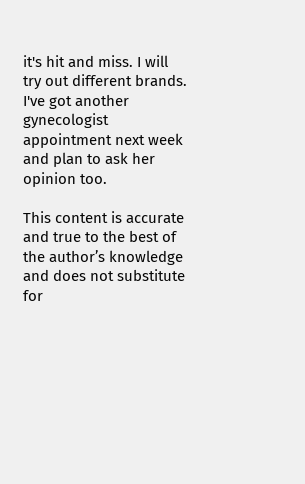it's hit and miss. I will try out different brands. I've got another gynecologist appointment next week and plan to ask her opinion too.

This content is accurate and true to the best of the author’s knowledge and does not substitute for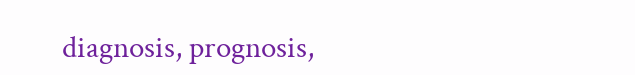diagnosis, prognosis,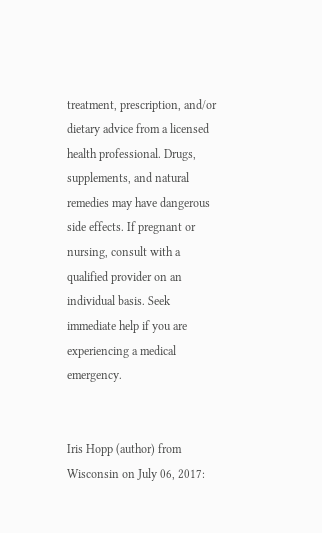treatment, prescription, and/or dietary advice from a licensed health professional. Drugs, supplements, and natural remedies may have dangerous side effects. If pregnant or nursing, consult with a qualified provider on an individual basis. Seek immediate help if you are experiencing a medical emergency.


Iris Hopp (author) from Wisconsin on July 06, 2017: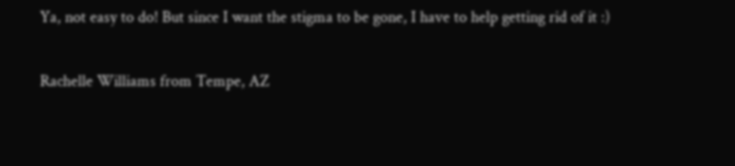Ya, not easy to do! But since I want the stigma to be gone, I have to help getting rid of it :)

Rachelle Williams from Tempe, AZ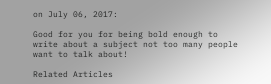on July 06, 2017:

Good for you for being bold enough to write about a subject not too many people want to talk about!

Related Articles